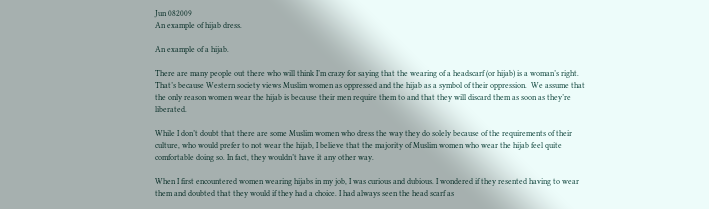Jun 082009
An example of hijab dress.

An example of a hijab.

There are many people out there who will think I’m crazy for saying that the wearing of a headscarf (or hijab) is a woman’s right. That’s because Western society views Muslim women as oppressed and the hijab as a symbol of their oppression.  We assume that the only reason women wear the hijab is because their men require them to and that they will discard them as soon as they’re liberated.

While I don’t doubt that there are some Muslim women who dress the way they do solely because of the requirements of their culture, who would prefer to not wear the hijab, I believe that the majority of Muslim women who wear the hijab feel quite comfortable doing so. In fact, they wouldn’t have it any other way.

When I first encountered women wearing hijabs in my job, I was curious and dubious. I wondered if they resented having to wear them and doubted that they would if they had a choice. I had always seen the head scarf as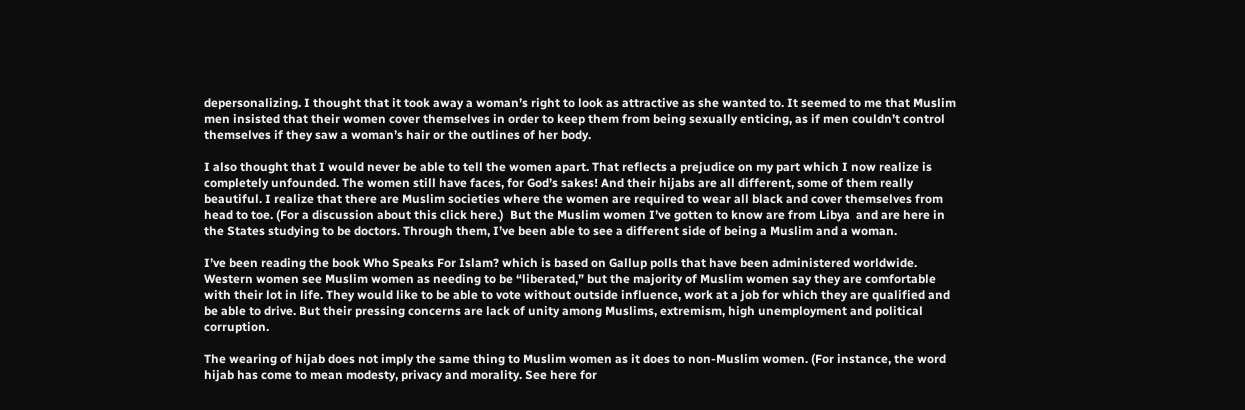depersonalizing. I thought that it took away a woman’s right to look as attractive as she wanted to. It seemed to me that Muslim men insisted that their women cover themselves in order to keep them from being sexually enticing, as if men couldn’t control themselves if they saw a woman’s hair or the outlines of her body.

I also thought that I would never be able to tell the women apart. That reflects a prejudice on my part which I now realize is completely unfounded. The women still have faces, for God’s sakes! And their hijabs are all different, some of them really beautiful. I realize that there are Muslim societies where the women are required to wear all black and cover themselves from head to toe. (For a discussion about this click here.)  But the Muslim women I’ve gotten to know are from Libya  and are here in the States studying to be doctors. Through them, I’ve been able to see a different side of being a Muslim and a woman.

I’ve been reading the book Who Speaks For Islam? which is based on Gallup polls that have been administered worldwide. Western women see Muslim women as needing to be “liberated,” but the majority of Muslim women say they are comfortable with their lot in life. They would like to be able to vote without outside influence, work at a job for which they are qualified and be able to drive. But their pressing concerns are lack of unity among Muslims, extremism, high unemployment and political corruption.

The wearing of hijab does not imply the same thing to Muslim women as it does to non-Muslim women. (For instance, the word hijab has come to mean modesty, privacy and morality. See here for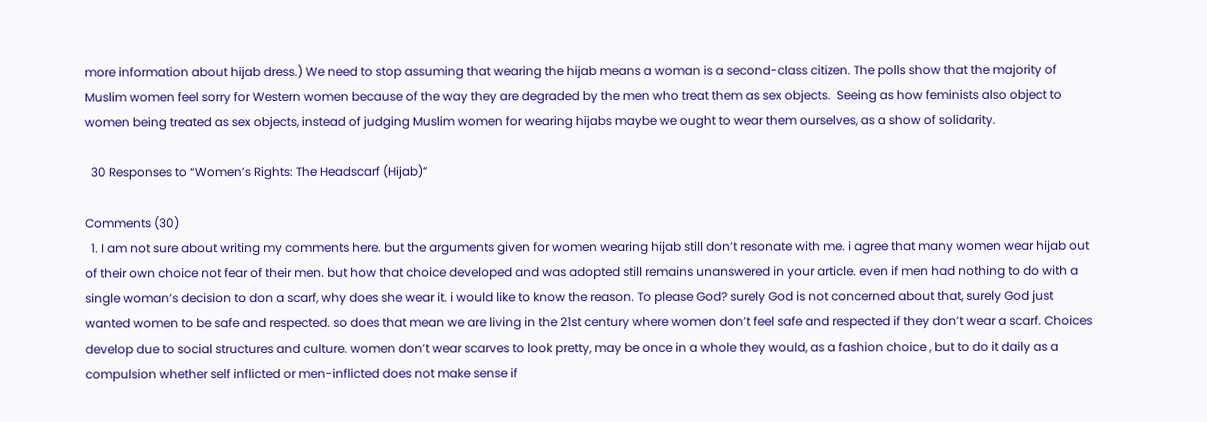more information about hijab dress.) We need to stop assuming that wearing the hijab means a woman is a second-class citizen. The polls show that the majority of Muslim women feel sorry for Western women because of the way they are degraded by the men who treat them as sex objects.  Seeing as how feminists also object to women being treated as sex objects, instead of judging Muslim women for wearing hijabs maybe we ought to wear them ourselves, as a show of solidarity.

  30 Responses to “Women’s Rights: The Headscarf (Hijab)”

Comments (30)
  1. I am not sure about writing my comments here. but the arguments given for women wearing hijab still don’t resonate with me. i agree that many women wear hijab out of their own choice not fear of their men. but how that choice developed and was adopted still remains unanswered in your article. even if men had nothing to do with a single woman’s decision to don a scarf, why does she wear it. i would like to know the reason. To please God? surely God is not concerned about that, surely God just wanted women to be safe and respected. so does that mean we are living in the 21st century where women don’t feel safe and respected if they don’t wear a scarf. Choices develop due to social structures and culture. women don’t wear scarves to look pretty, may be once in a whole they would, as a fashion choice , but to do it daily as a compulsion whether self inflicted or men-inflicted does not make sense if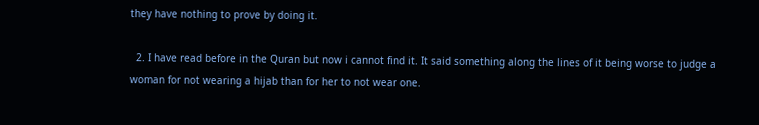they have nothing to prove by doing it.

  2. I have read before in the Quran but now i cannot find it. It said something along the lines of it being worse to judge a woman for not wearing a hijab than for her to not wear one.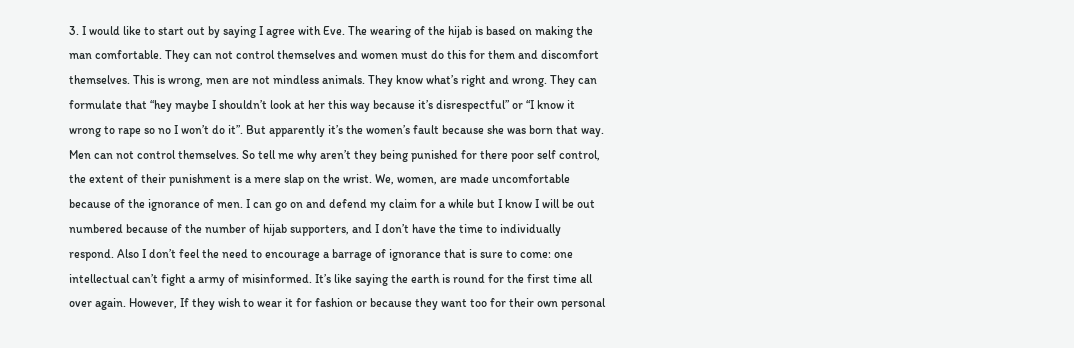3. I would like to start out by saying I agree with Eve. The wearing of the hijab is based on making the man comfortable. They can not control themselves and women must do this for them and discomfort themselves. This is wrong, men are not mindless animals. They know what’s right and wrong. They can formulate that “hey maybe I shouldn’t look at her this way because it’s disrespectful” or “I know it wrong to rape so no I won’t do it”. But apparently it’s the women’s fault because she was born that way. Men can not control themselves. So tell me why aren’t they being punished for there poor self control, the extent of their punishment is a mere slap on the wrist. We, women, are made uncomfortable because of the ignorance of men. I can go on and defend my claim for a while but I know I will be out numbered because of the number of hijab supporters, and I don’t have the time to individually respond. Also I don’t feel the need to encourage a barrage of ignorance that is sure to come: one intellectual can’t fight a army of misinformed. It’s like saying the earth is round for the first time all over again. However, If they wish to wear it for fashion or because they want too for their own personal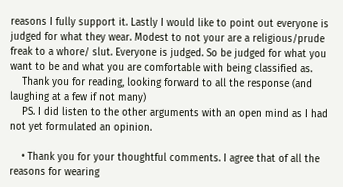reasons I fully support it. Lastly I would like to point out everyone is judged for what they wear. Modest to not your are a religious/prude freak to a whore/ slut. Everyone is judged. So be judged for what you want to be and what you are comfortable with being classified as.
    Thank you for reading, looking forward to all the response (and laughing at a few if not many)
    PS. I did listen to the other arguments with an open mind as I had not yet formulated an opinion.

    • Thank you for your thoughtful comments. I agree that of all the reasons for wearing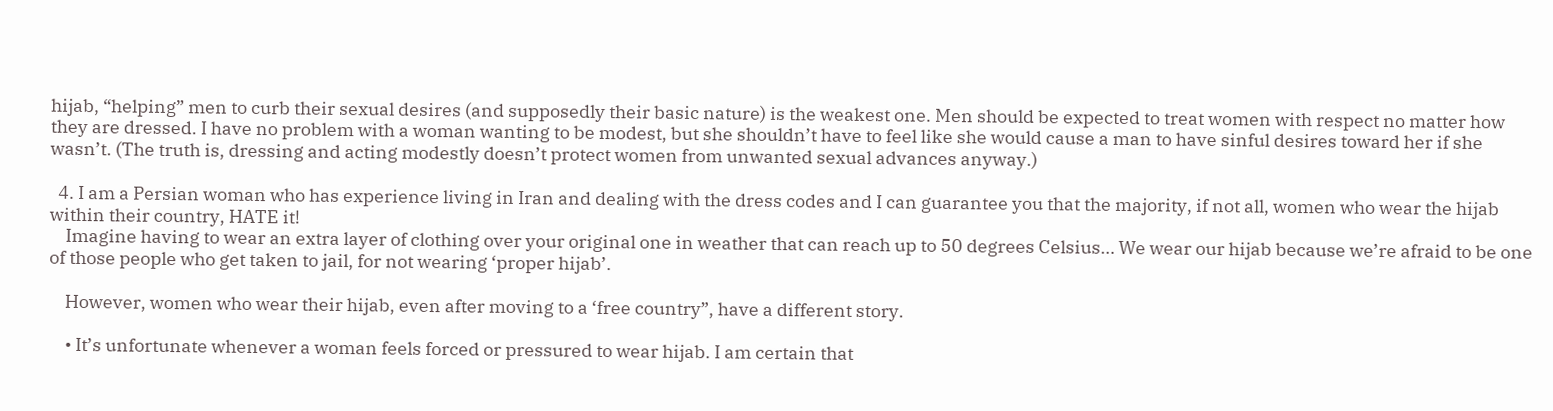hijab, “helping” men to curb their sexual desires (and supposedly their basic nature) is the weakest one. Men should be expected to treat women with respect no matter how they are dressed. I have no problem with a woman wanting to be modest, but she shouldn’t have to feel like she would cause a man to have sinful desires toward her if she wasn’t. (The truth is, dressing and acting modestly doesn’t protect women from unwanted sexual advances anyway.)

  4. I am a Persian woman who has experience living in Iran and dealing with the dress codes and I can guarantee you that the majority, if not all, women who wear the hijab within their country, HATE it!
    Imagine having to wear an extra layer of clothing over your original one in weather that can reach up to 50 degrees Celsius… We wear our hijab because we’re afraid to be one of those people who get taken to jail, for not wearing ‘proper hijab’.

    However, women who wear their hijab, even after moving to a ‘free country”, have a different story.

    • It’s unfortunate whenever a woman feels forced or pressured to wear hijab. I am certain that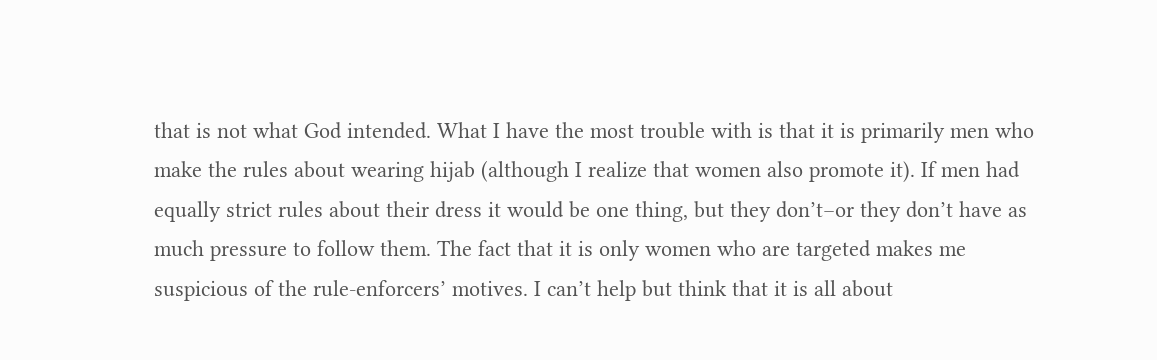that is not what God intended. What I have the most trouble with is that it is primarily men who make the rules about wearing hijab (although I realize that women also promote it). If men had equally strict rules about their dress it would be one thing, but they don’t–or they don’t have as much pressure to follow them. The fact that it is only women who are targeted makes me suspicious of the rule-enforcers’ motives. I can’t help but think that it is all about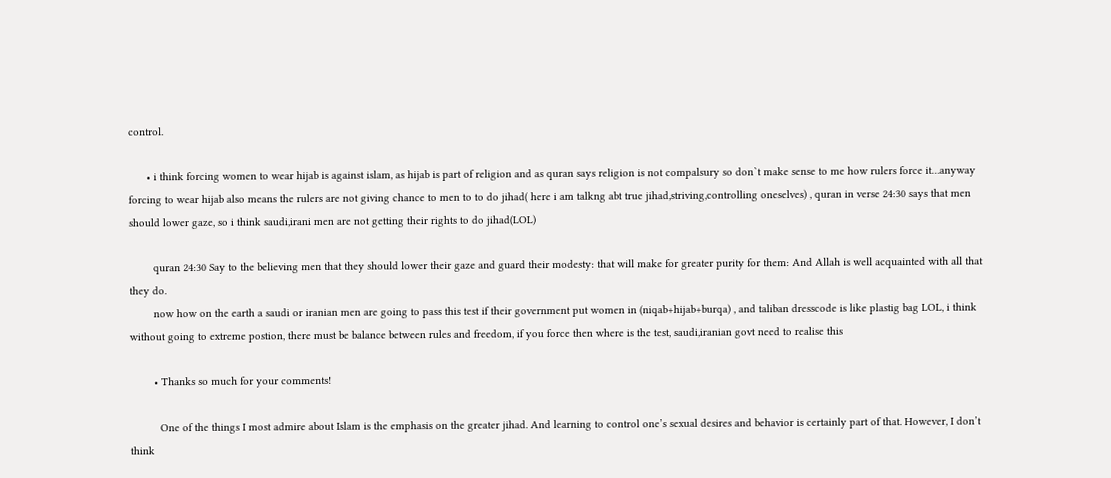control.

      • i think forcing women to wear hijab is against islam, as hijab is part of religion and as quran says religion is not compalsury so don`t make sense to me how rulers force it…anyway forcing to wear hijab also means the rulers are not giving chance to men to to do jihad( here i am talkng abt true jihad,striving,controlling oneselves) , quran in verse 24:30 says that men should lower gaze, so i think saudi,irani men are not getting their rights to do jihad(LOL)

        quran 24:30 Say to the believing men that they should lower their gaze and guard their modesty: that will make for greater purity for them: And Allah is well acquainted with all that they do.
        now how on the earth a saudi or iranian men are going to pass this test if their government put women in (niqab+hijab+burqa) , and taliban dresscode is like plastig bag LOL, i think without going to extreme postion, there must be balance between rules and freedom, if you force then where is the test, saudi,iranian govt need to realise this

        • Thanks so much for your comments!

          One of the things I most admire about Islam is the emphasis on the greater jihad. And learning to control one’s sexual desires and behavior is certainly part of that. However, I don’t think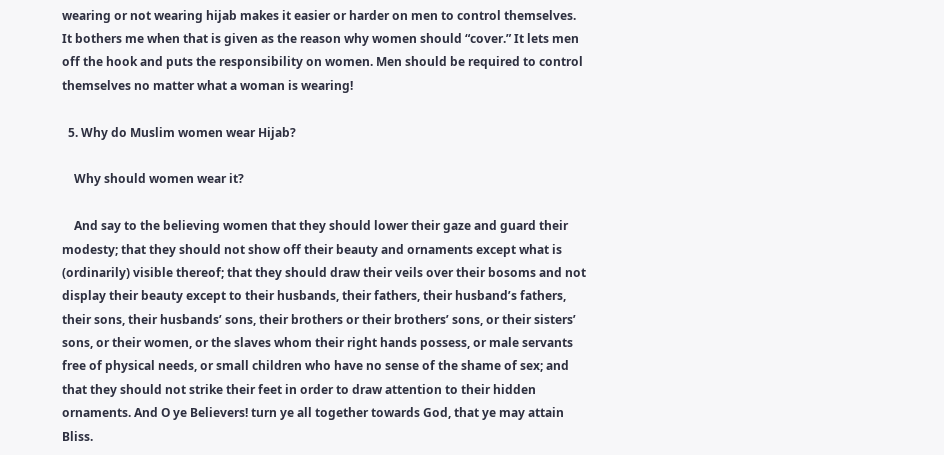wearing or not wearing hijab makes it easier or harder on men to control themselves. It bothers me when that is given as the reason why women should “cover.” It lets men off the hook and puts the responsibility on women. Men should be required to control themselves no matter what a woman is wearing!

  5. Why do Muslim women wear Hijab?

    Why should women wear it?

    And say to the believing women that they should lower their gaze and guard their modesty; that they should not show off their beauty and ornaments except what is (ordinarily) visible thereof; that they should draw their veils over their bosoms and not display their beauty except to their husbands, their fathers, their husband’s fathers, their sons, their husbands’ sons, their brothers or their brothers’ sons, or their sisters’ sons, or their women, or the slaves whom their right hands possess, or male servants free of physical needs, or small children who have no sense of the shame of sex; and that they should not strike their feet in order to draw attention to their hidden ornaments. And O ye Believers! turn ye all together towards God, that ye may attain Bliss.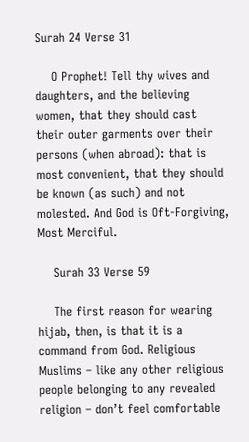Surah 24 Verse 31

    O Prophet! Tell thy wives and daughters, and the believing women, that they should cast their outer garments over their persons (when abroad): that is most convenient, that they should be known (as such) and not molested. And God is Oft-Forgiving, Most Merciful.

    Surah 33 Verse 59

    The first reason for wearing hijab, then, is that it is a command from God. Religious Muslims – like any other religious people belonging to any revealed religion – don’t feel comfortable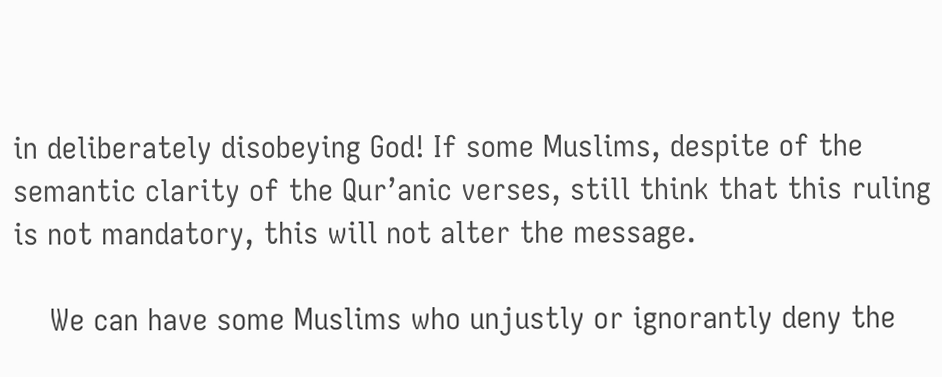in deliberately disobeying God! If some Muslims, despite of the semantic clarity of the Qur’anic verses, still think that this ruling is not mandatory, this will not alter the message.

    We can have some Muslims who unjustly or ignorantly deny the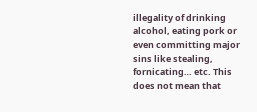illegality of drinking alcohol, eating pork or even committing major sins like stealing, fornicating… etc. This does not mean that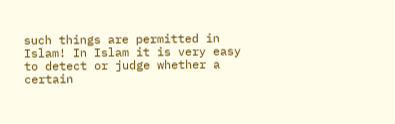such things are permitted in Islam! In Islam it is very easy to detect or judge whether a certain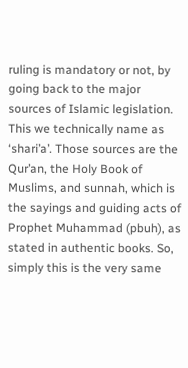ruling is mandatory or not, by going back to the major sources of Islamic legislation. This we technically name as ‘shari’a’. Those sources are the Qur’an, the Holy Book of Muslims, and sunnah, which is the sayings and guiding acts of Prophet Muhammad (pbuh), as stated in authentic books. So, simply this is the very same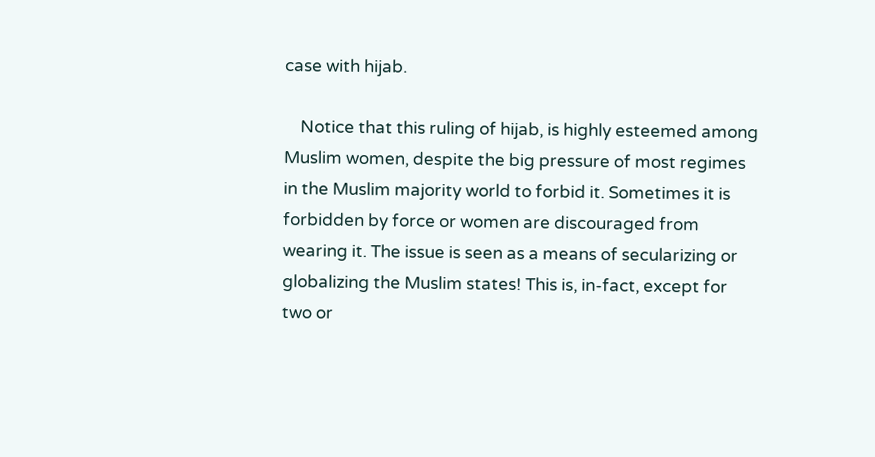case with hijab.

    Notice that this ruling of hijab, is highly esteemed among Muslim women, despite the big pressure of most regimes in the Muslim majority world to forbid it. Sometimes it is forbidden by force or women are discouraged from wearing it. The issue is seen as a means of secularizing or globalizing the Muslim states! This is, in-fact, except for two or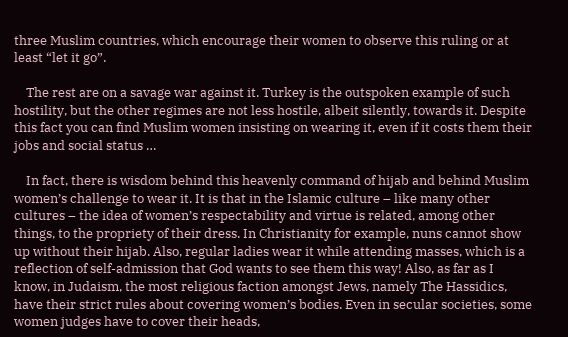three Muslim countries, which encourage their women to observe this ruling or at least “let it go”.

    The rest are on a savage war against it. Turkey is the outspoken example of such hostility, but the other regimes are not less hostile, albeit silently, towards it. Despite this fact you can find Muslim women insisting on wearing it, even if it costs them their jobs and social status …

    In fact, there is wisdom behind this heavenly command of hijab and behind Muslim women’s challenge to wear it. It is that in the Islamic culture – like many other cultures – the idea of women’s respectability and virtue is related, among other things, to the propriety of their dress. In Christianity for example, nuns cannot show up without their hijab. Also, regular ladies wear it while attending masses, which is a reflection of self-admission that God wants to see them this way! Also, as far as I know, in Judaism, the most religious faction amongst Jews, namely The Hassidics, have their strict rules about covering women’s bodies. Even in secular societies, some women judges have to cover their heads,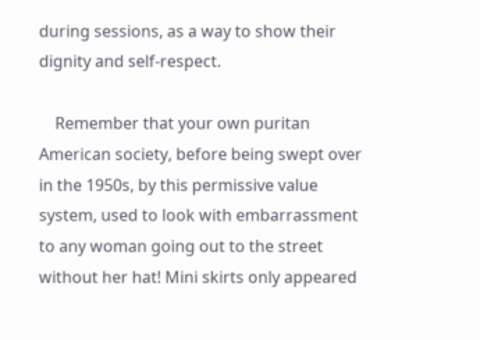during sessions, as a way to show their dignity and self-respect.

    Remember that your own puritan American society, before being swept over in the 1950s, by this permissive value system, used to look with embarrassment to any woman going out to the street without her hat! Mini skirts only appeared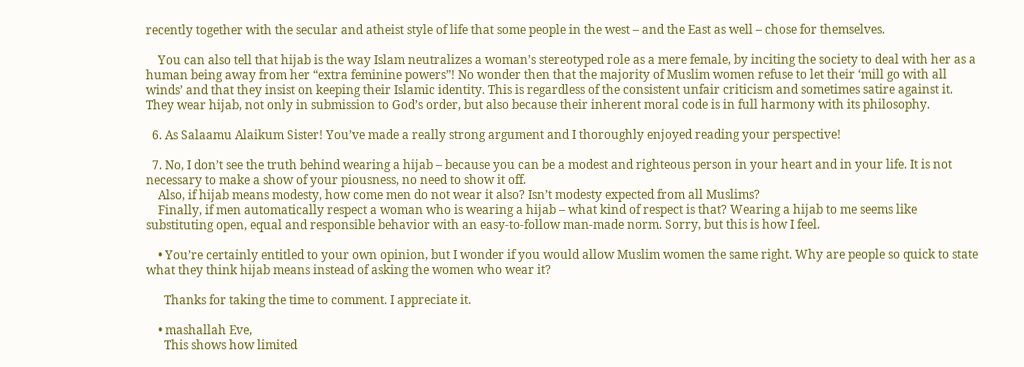recently together with the secular and atheist style of life that some people in the west – and the East as well – chose for themselves.

    You can also tell that hijab is the way Islam neutralizes a woman’s stereotyped role as a mere female, by inciting the society to deal with her as a human being away from her “extra feminine powers”! No wonder then that the majority of Muslim women refuse to let their ‘mill go with all winds’ and that they insist on keeping their Islamic identity. This is regardless of the consistent unfair criticism and sometimes satire against it. They wear hijab, not only in submission to God’s order, but also because their inherent moral code is in full harmony with its philosophy.

  6. As Salaamu Alaikum Sister! You’ve made a really strong argument and I thoroughly enjoyed reading your perspective!

  7. No, I don’t see the truth behind wearing a hijab – because you can be a modest and righteous person in your heart and in your life. It is not necessary to make a show of your piousness, no need to show it off.
    Also, if hijab means modesty, how come men do not wear it also? Isn’t modesty expected from all Muslims?
    Finally, if men automatically respect a woman who is wearing a hijab – what kind of respect is that? Wearing a hijab to me seems like substituting open, equal and responsible behavior with an easy-to-follow man-made norm. Sorry, but this is how I feel.

    • You’re certainly entitled to your own opinion, but I wonder if you would allow Muslim women the same right. Why are people so quick to state what they think hijab means instead of asking the women who wear it?

      Thanks for taking the time to comment. I appreciate it.

    • mashallah Eve,
      This shows how limited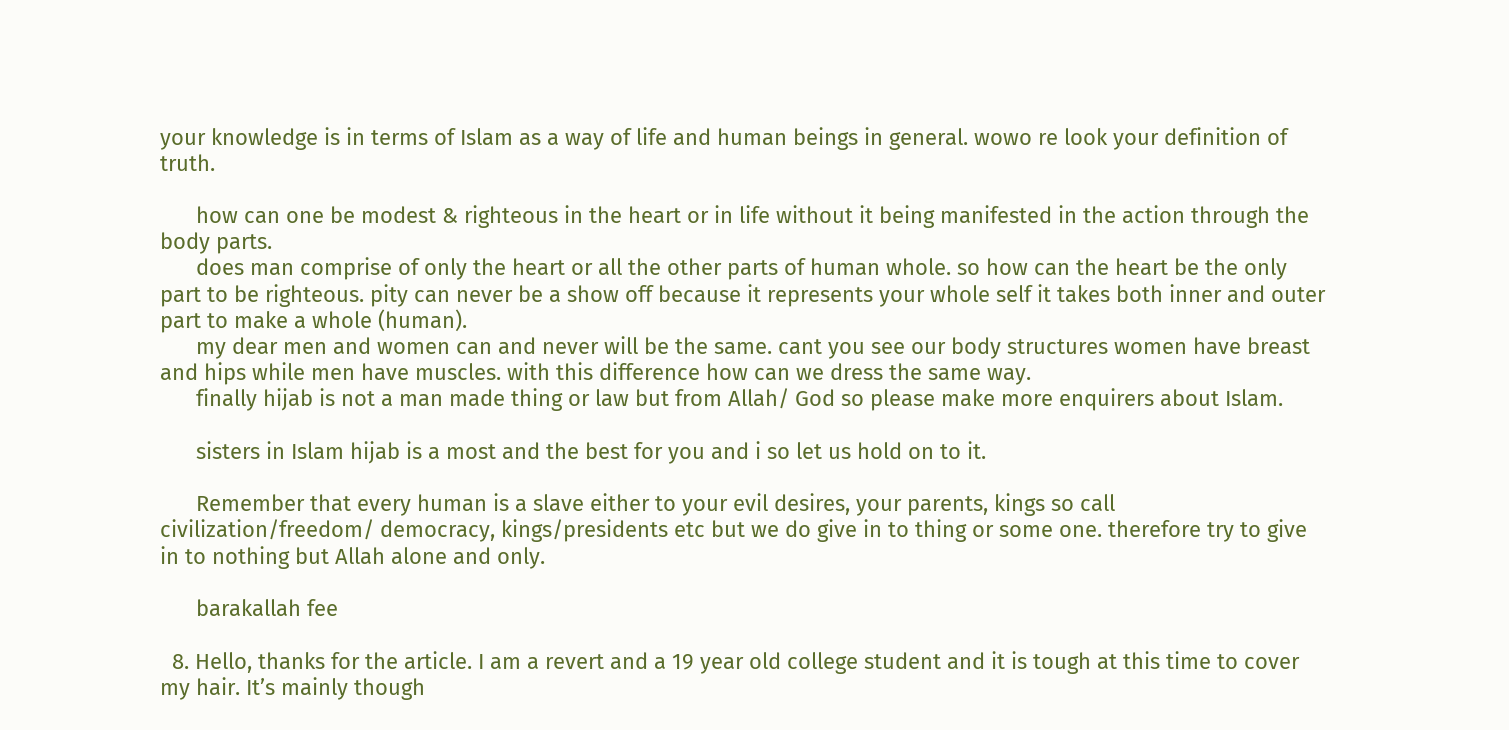your knowledge is in terms of Islam as a way of life and human beings in general. wowo re look your definition of truth.

      how can one be modest & righteous in the heart or in life without it being manifested in the action through the body parts.
      does man comprise of only the heart or all the other parts of human whole. so how can the heart be the only part to be righteous. pity can never be a show off because it represents your whole self it takes both inner and outer part to make a whole (human).
      my dear men and women can and never will be the same. cant you see our body structures women have breast and hips while men have muscles. with this difference how can we dress the same way.
      finally hijab is not a man made thing or law but from Allah/ God so please make more enquirers about Islam.

      sisters in Islam hijab is a most and the best for you and i so let us hold on to it.

      Remember that every human is a slave either to your evil desires, your parents, kings so call civilization/freedom/ democracy, kings/presidents etc but we do give in to thing or some one. therefore try to give in to nothing but Allah alone and only.

      barakallah fee

  8. Hello, thanks for the article. I am a revert and a 19 year old college student and it is tough at this time to cover my hair. It’s mainly though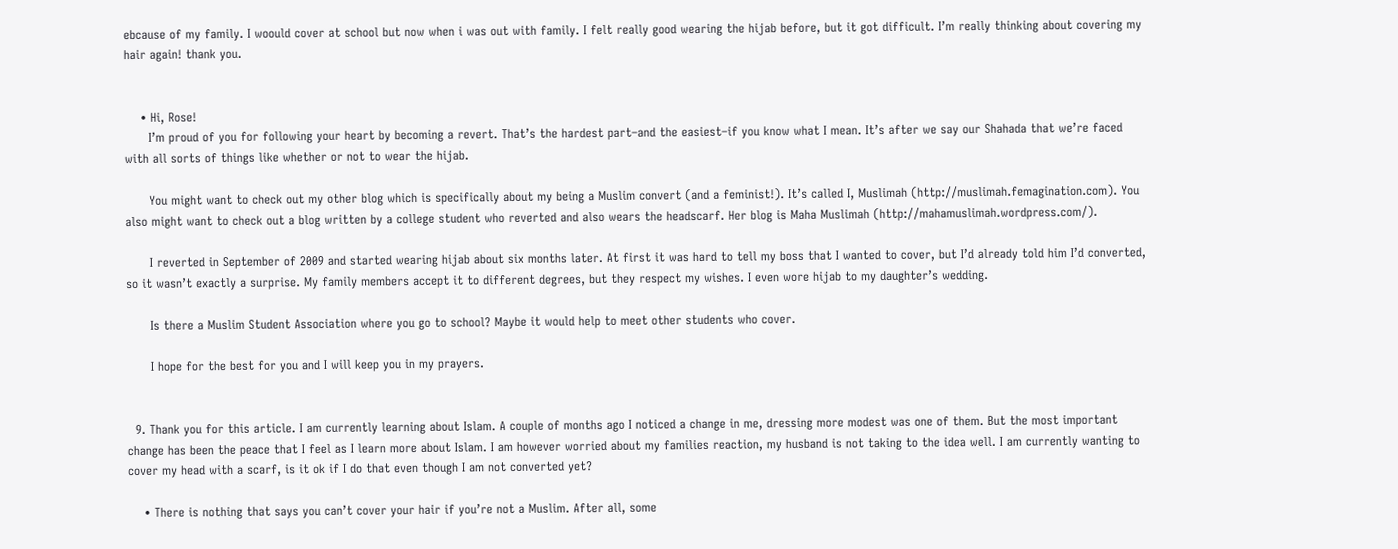ebcause of my family. I woould cover at school but now when i was out with family. I felt really good wearing the hijab before, but it got difficult. I’m really thinking about covering my hair again! thank you.


    • Hi, Rose!
      I’m proud of you for following your heart by becoming a revert. That’s the hardest part–and the easiest–if you know what I mean. It’s after we say our Shahada that we’re faced with all sorts of things like whether or not to wear the hijab.

      You might want to check out my other blog which is specifically about my being a Muslim convert (and a feminist!). It’s called I, Muslimah (http://muslimah.femagination.com). You also might want to check out a blog written by a college student who reverted and also wears the headscarf. Her blog is Maha Muslimah (http://mahamuslimah.wordpress.com/).

      I reverted in September of 2009 and started wearing hijab about six months later. At first it was hard to tell my boss that I wanted to cover, but I’d already told him I’d converted, so it wasn’t exactly a surprise. My family members accept it to different degrees, but they respect my wishes. I even wore hijab to my daughter’s wedding.

      Is there a Muslim Student Association where you go to school? Maybe it would help to meet other students who cover.

      I hope for the best for you and I will keep you in my prayers.


  9. Thank you for this article. I am currently learning about Islam. A couple of months ago I noticed a change in me, dressing more modest was one of them. But the most important change has been the peace that I feel as I learn more about Islam. I am however worried about my families reaction, my husband is not taking to the idea well. I am currently wanting to cover my head with a scarf, is it ok if I do that even though I am not converted yet?

    • There is nothing that says you can’t cover your hair if you’re not a Muslim. After all, some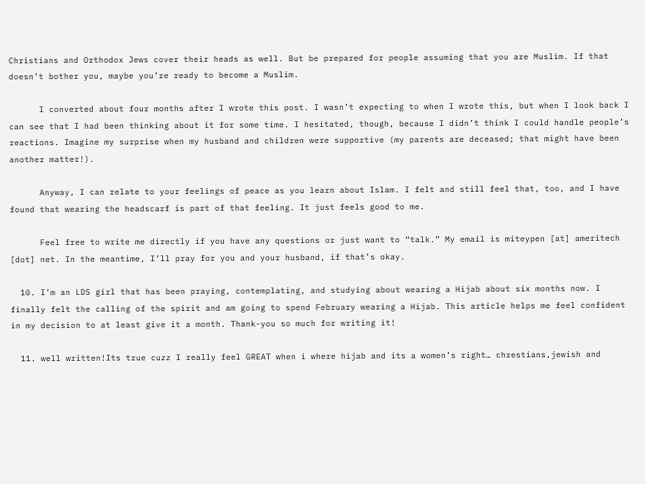Christians and Orthodox Jews cover their heads as well. But be prepared for people assuming that you are Muslim. If that doesn’t bother you, maybe you’re ready to become a Muslim.

      I converted about four months after I wrote this post. I wasn’t expecting to when I wrote this, but when I look back I can see that I had been thinking about it for some time. I hesitated, though, because I didn’t think I could handle people’s reactions. Imagine my surprise when my husband and children were supportive (my parents are deceased; that might have been another matter!).

      Anyway, I can relate to your feelings of peace as you learn about Islam. I felt and still feel that, too, and I have found that wearing the headscarf is part of that feeling. It just feels good to me.

      Feel free to write me directly if you have any questions or just want to “talk.” My email is miteypen [at] ameritech [dot] net. In the meantime, I’ll pray for you and your husband, if that’s okay.

  10. I’m an LDS girl that has been praying, contemplating, and studying about wearing a Hijab about six months now. I finally felt the calling of the spirit and am going to spend February wearing a Hijab. This article helps me feel confident in my decision to at least give it a month. Thank-you so much for writing it!

  11. well written!Its true cuzz I really feel GREAT when i where hijab and its a women’s right… chrestians,jewish and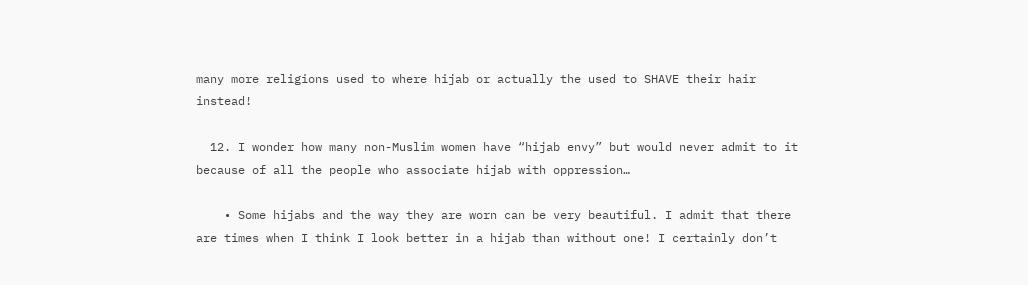many more religions used to where hijab or actually the used to SHAVE their hair instead!

  12. I wonder how many non-Muslim women have “hijab envy” but would never admit to it because of all the people who associate hijab with oppression…

    • Some hijabs and the way they are worn can be very beautiful. I admit that there are times when I think I look better in a hijab than without one! I certainly don’t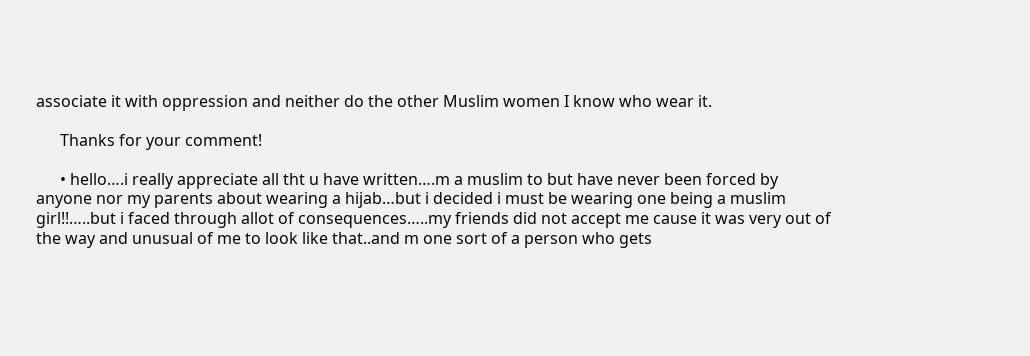associate it with oppression and neither do the other Muslim women I know who wear it.

      Thanks for your comment!

      • hello….i really appreciate all tht u have written….m a muslim to but have never been forced by anyone nor my parents about wearing a hijab…but i decided i must be wearing one being a muslim girl!!…..but i faced through allot of consequences…..my friends did not accept me cause it was very out of the way and unusual of me to look like that..and m one sort of a person who gets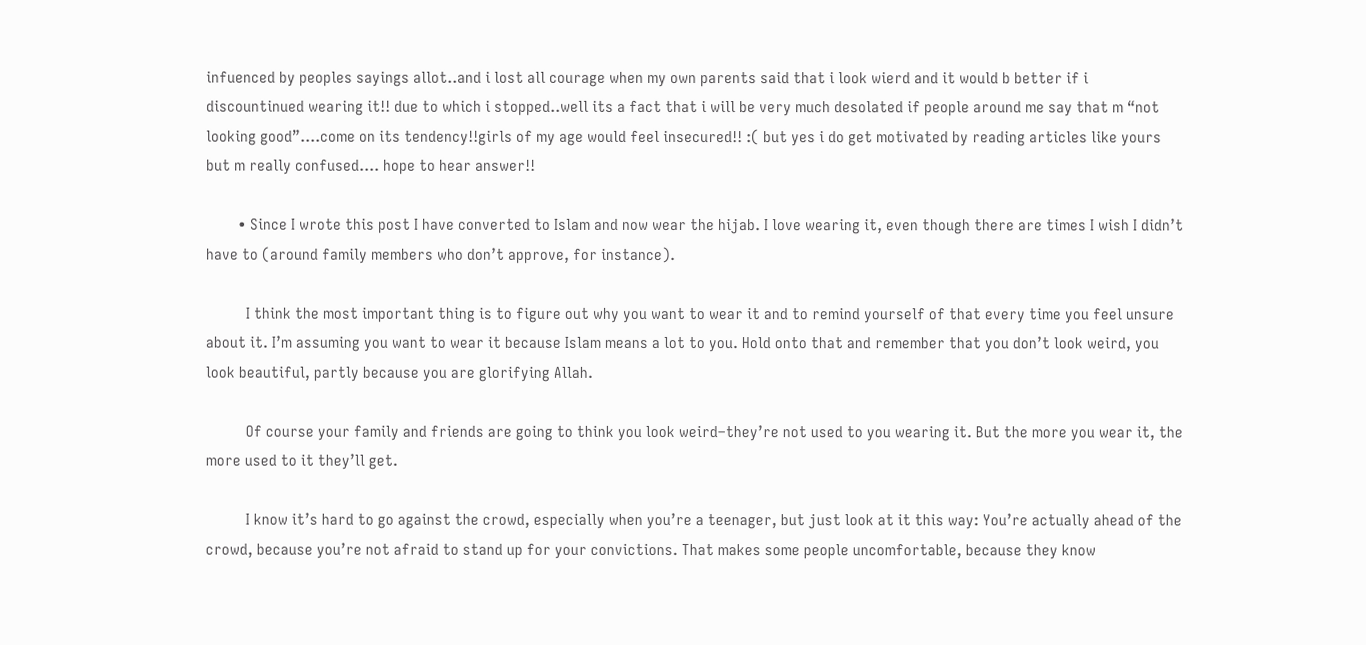infuenced by peoples sayings allot..and i lost all courage when my own parents said that i look wierd and it would b better if i discountinued wearing it!! due to which i stopped..well its a fact that i will be very much desolated if people around me say that m “not looking good”….come on its tendency!!girls of my age would feel insecured!! :( but yes i do get motivated by reading articles like yours but m really confused…. hope to hear answer!!

        • Since I wrote this post I have converted to Islam and now wear the hijab. I love wearing it, even though there are times I wish I didn’t have to (around family members who don’t approve, for instance).

          I think the most important thing is to figure out why you want to wear it and to remind yourself of that every time you feel unsure about it. I’m assuming you want to wear it because Islam means a lot to you. Hold onto that and remember that you don’t look weird, you look beautiful, partly because you are glorifying Allah.

          Of course your family and friends are going to think you look weird–they’re not used to you wearing it. But the more you wear it, the more used to it they’ll get.

          I know it’s hard to go against the crowd, especially when you’re a teenager, but just look at it this way: You’re actually ahead of the crowd, because you’re not afraid to stand up for your convictions. That makes some people uncomfortable, because they know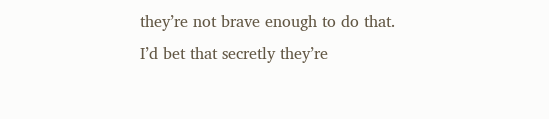they’re not brave enough to do that. I’d bet that secretly they’re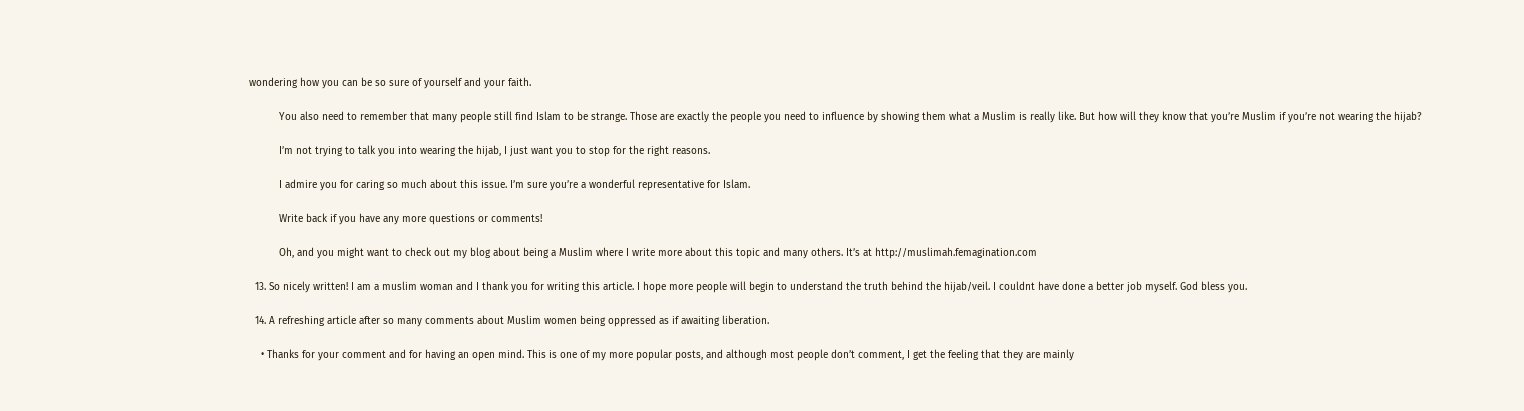wondering how you can be so sure of yourself and your faith.

          You also need to remember that many people still find Islam to be strange. Those are exactly the people you need to influence by showing them what a Muslim is really like. But how will they know that you’re Muslim if you’re not wearing the hijab?

          I’m not trying to talk you into wearing the hijab, I just want you to stop for the right reasons.

          I admire you for caring so much about this issue. I’m sure you’re a wonderful representative for Islam.

          Write back if you have any more questions or comments!

          Oh, and you might want to check out my blog about being a Muslim where I write more about this topic and many others. It’s at http://muslimah.femagination.com

  13. So nicely written! I am a muslim woman and I thank you for writing this article. I hope more people will begin to understand the truth behind the hijab/veil. I couldnt have done a better job myself. God bless you.

  14. A refreshing article after so many comments about Muslim women being oppressed as if awaiting liberation.

    • Thanks for your comment and for having an open mind. This is one of my more popular posts, and although most people don’t comment, I get the feeling that they are mainly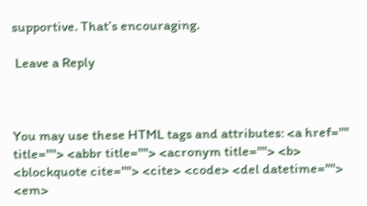supportive. That’s encouraging.

 Leave a Reply



You may use these HTML tags and attributes: <a href="" title=""> <abbr title=""> <acronym title=""> <b> <blockquote cite=""> <cite> <code> <del datetime=""> <em>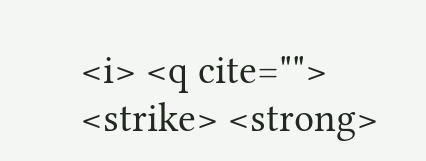<i> <q cite=""> <strike> <strong>